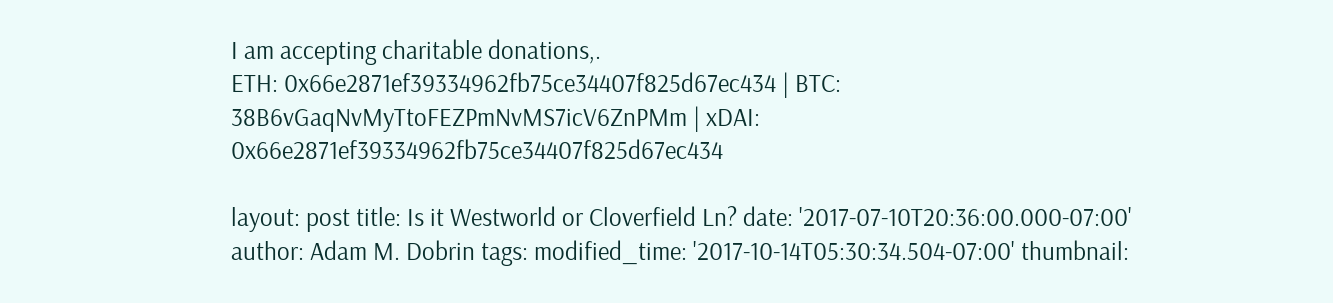I am accepting charitable donations,.
ETH: 0x66e2871ef39334962fb75ce34407f825d67ec434 | BTC: 38B6vGaqNvMyTtoFEZPmNvMS7icV6ZnPMm | xDAI: 0x66e2871ef39334962fb75ce34407f825d67ec434

layout: post title: Is it Westworld or Cloverfield Ln? date: '2017-07-10T20:36:00.000-07:00' author: Adam M. Dobrin tags: modified_time: '2017-10-14T05:30:34.504-07:00' thumbnail: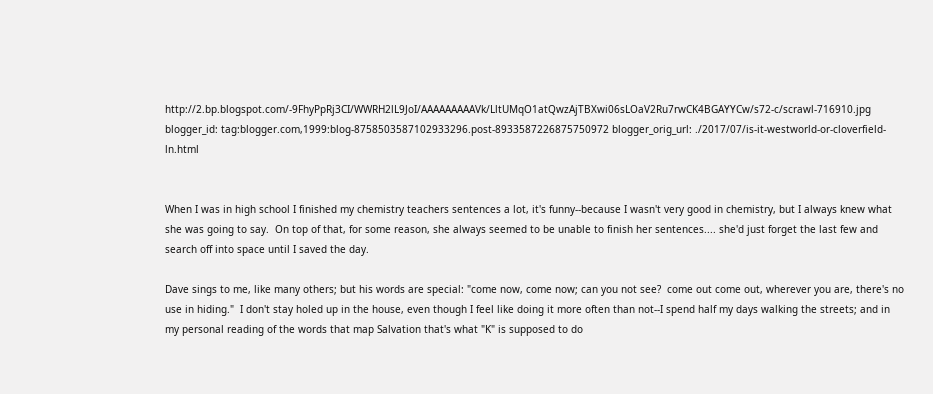http://2.bp.blogspot.com/-9FhyPpRj3CI/WWRH2lL9JoI/AAAAAAAAAVk/LltUMqO1atQwzAjTBXwi06sLOaV2Ru7rwCK4BGAYYCw/s72-c/scrawl-716910.jpg blogger_id: tag:blogger.com,1999:blog-8758503587102933296.post-8933587226875750972 blogger_orig_url: ./2017/07/is-it-westworld-or-cloverfield-ln.html


When I was in high school I finished my chemistry teachers sentences a lot, it's funny--because I wasn't very good in chemistry, but I always knew what she was going to say.  On top of that, for some reason, she always seemed to be unable to finish her sentences.... she'd just forget the last few and search off into space until I saved the day.

Dave sings to me, like many others; but his words are special: "come now, come now; can you not see?  come out come out, wherever you are, there's no use in hiding."  I don't stay holed up in the house, even though I feel like doing it more often than not--I spend half my days walking the streets; and in my personal reading of the words that map Salvation that's what "K" is supposed to do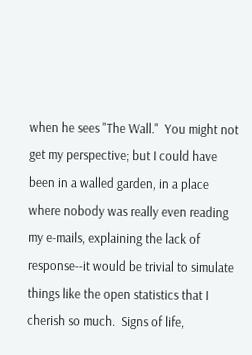when he sees "The Wall."  You might not get my perspective; but I could have been in a walled garden, in a place where nobody was really even reading my e-mails, explaining the lack of response--it would be trivial to simulate things like the open statistics that I cherish so much.  Signs of life,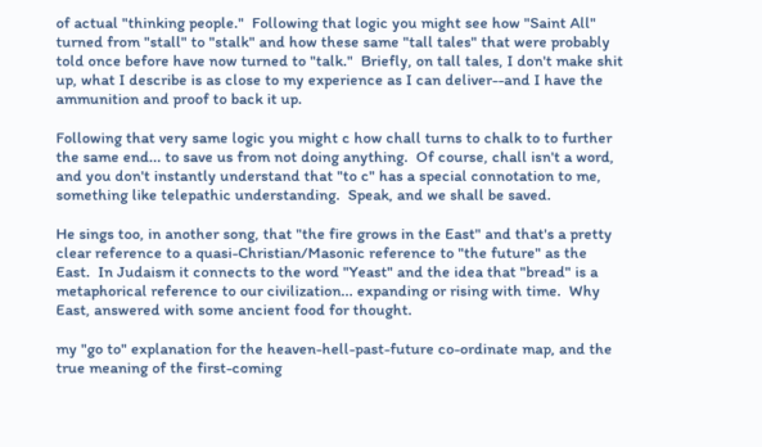of actual "thinking people."  Following that logic you might see how "Saint All" turned from "stall" to "stalk" and how these same "tall tales" that were probably told once before have now turned to "talk."  Briefly, on tall tales, I don't make shit up, what I describe is as close to my experience as I can deliver--and I have the ammunition and proof to back it up.

Following that very same logic you might c how chall turns to chalk to to further the same end... to save us from not doing anything.  Of course, chall isn't a word, and you don't instantly understand that "to c" has a special connotation to me, something like telepathic understanding.  Speak, and we shall be saved.

He sings too, in another song, that "the fire grows in the East" and that's a pretty clear reference to a quasi-Christian/Masonic reference to "the future" as the East.  In Judaism it connects to the word "Yeast" and the idea that "bread" is a metaphorical reference to our civilization... expanding or rising with time.  Why East, answered with some ancient food for thought.

my "go to" explanation for the heaven-hell-past-future co-ordinate map, and the true meaning of the first-coming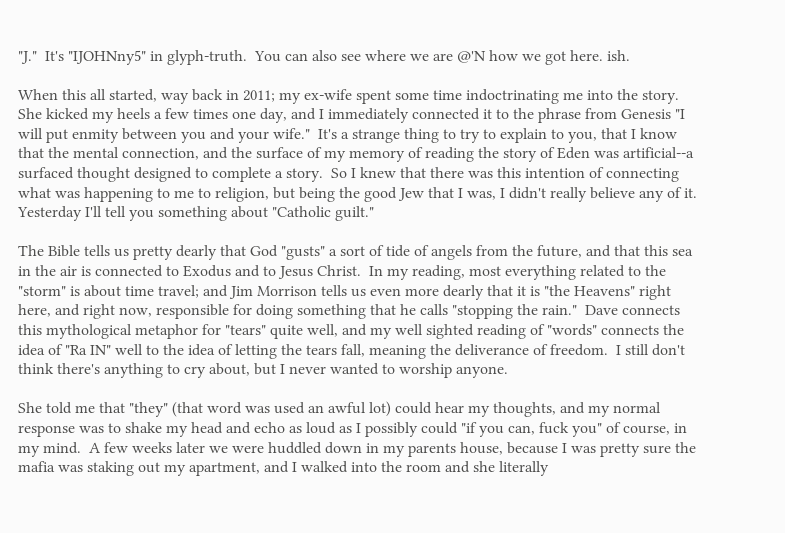"J."  It's "IJOHNny5" in glyph-truth.  You can also see where we are @'N how we got here. ish.

When this all started, way back in 2011; my ex-wife spent some time indoctrinating me into the story.  She kicked my heels a few times one day, and I immediately connected it to the phrase from Genesis "I will put enmity between you and your wife."  It's a strange thing to try to explain to you, that I know that the mental connection, and the surface of my memory of reading the story of Eden was artificial--a surfaced thought designed to complete a story.  So I knew that there was this intention of connecting what was happening to me to religion, but being the good Jew that I was, I didn't really believe any of it.  Yesterday I'll tell you something about "Catholic guilt."

The Bible tells us pretty dearly that God "gusts" a sort of tide of angels from the future, and that this sea in the air is connected to Exodus and to Jesus Christ.  In my reading, most everything related to the "storm" is about time travel; and Jim Morrison tells us even more dearly that it is "the Heavens" right here, and right now, responsible for doing something that he calls "stopping the rain."  Dave connects this mythological metaphor for "tears" quite well, and my well sighted reading of "words" connects the idea of "Ra IN" well to the idea of letting the tears fall, meaning the deliverance of freedom.  I still don't think there's anything to cry about, but I never wanted to worship anyone.

She told me that "they" (that word was used an awful lot) could hear my thoughts, and my normal response was to shake my head and echo as loud as I possibly could "if you can, fuck you" of course, in my mind.  A few weeks later we were huddled down in my parents house, because I was pretty sure the mafia was staking out my apartment, and I walked into the room and she literally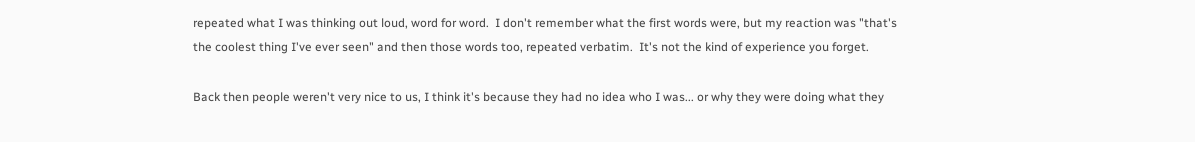repeated what I was thinking out loud, word for word.  I don't remember what the first words were, but my reaction was "that's the coolest thing I've ever seen" and then those words too, repeated verbatim.  It's not the kind of experience you forget.

Back then people weren't very nice to us, I think it's because they had no idea who I was... or why they were doing what they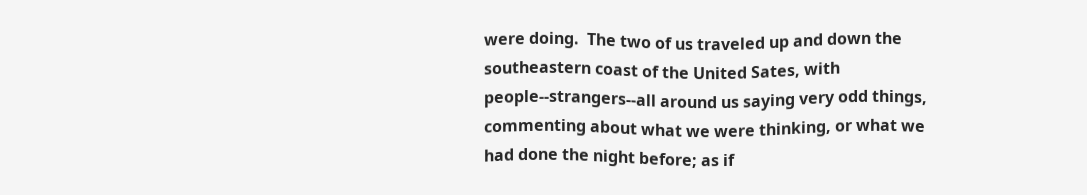were doing.  The two of us traveled up and down the southeastern coast of the United Sates, with people--strangers--all around us saying very odd things, commenting about what we were thinking, or what we had done the night before; as if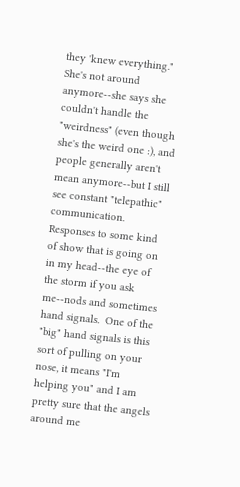they 'knew everything."  She's not around anymore--she says she couldn't handle the "weirdness" (even though she's the weird one :), and people generally aren't mean anymore--but I still see constant "telepathic" communication.  Responses to some kind of show that is going on in my head--the eye of the storm if you ask me--nods and sometimes hand signals.  One of the "big" hand signals is this sort of pulling on your nose, it means "I'm helping you" and I am pretty sure that the angels around me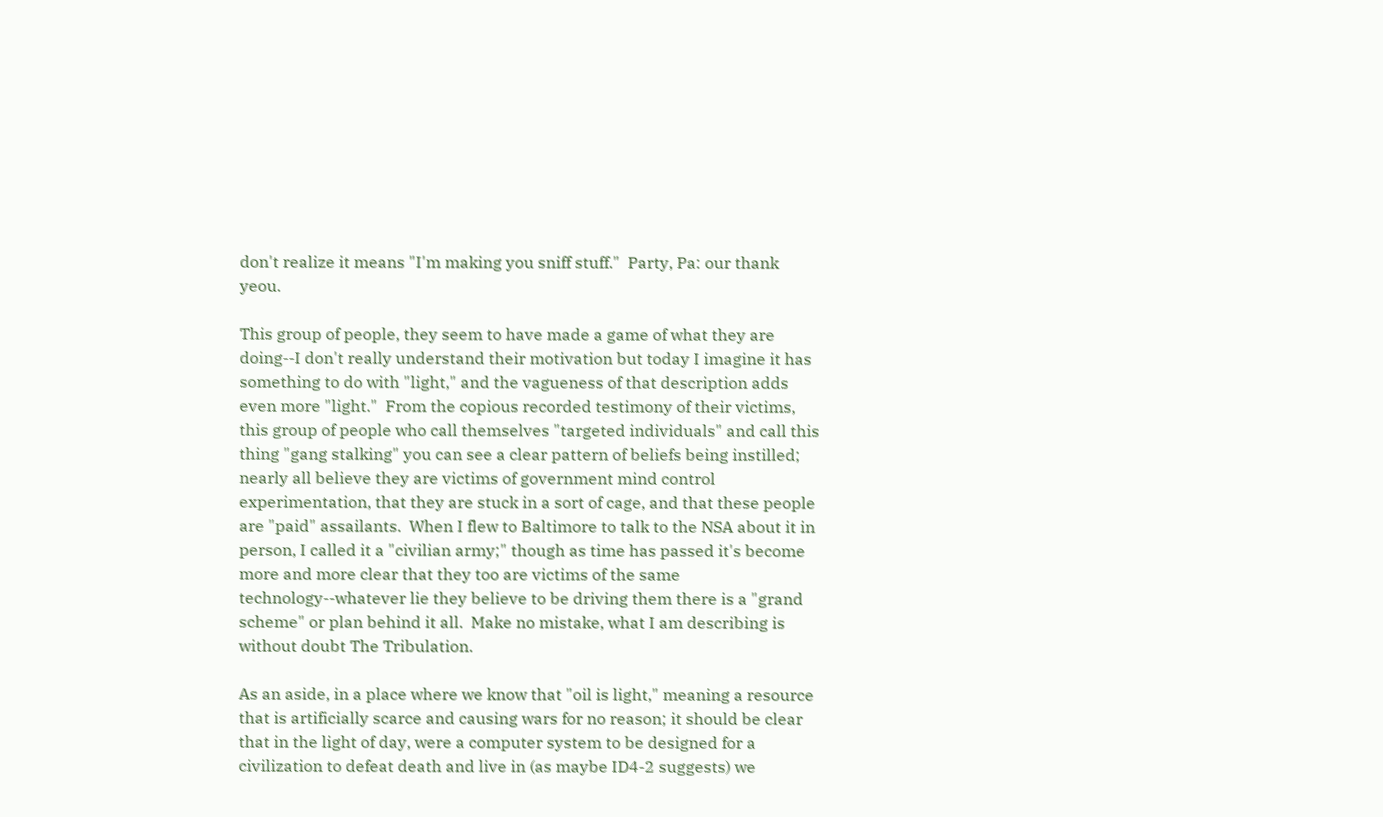don't realize it means "I'm making you sniff stuff."  Party, Pa: our thank yeou.

This group of people, they seem to have made a game of what they are doing--I don't really understand their motivation but today I imagine it has something to do with "light," and the vagueness of that description adds even more "light."  From the copious recorded testimony of their victims, this group of people who call themselves "targeted individuals" and call this thing "gang stalking" you can see a clear pattern of beliefs being instilled; nearly all believe they are victims of government mind control experimentation, that they are stuck in a sort of cage, and that these people are "paid" assailants.  When I flew to Baltimore to talk to the NSA about it in person, I called it a "civilian army;" though as time has passed it's become more and more clear that they too are victims of the same technology--whatever lie they believe to be driving them there is a "grand scheme" or plan behind it all.  Make no mistake, what I am describing is without doubt The Tribulation.

As an aside, in a place where we know that "oil is light," meaning a resource that is artificially scarce and causing wars for no reason; it should be clear that in the light of day, were a computer system to be designed for a civilization to defeat death and live in (as maybe ID4-2 suggests) we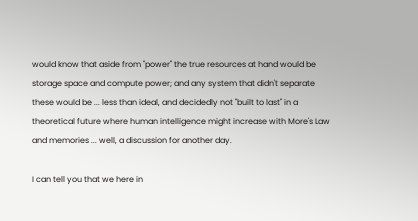would know that aside from "power" the true resources at hand would be storage space and compute power; and any system that didn't separate these would be ... less than ideal, and decidedly not "built to last" in a theoretical future where human intelligence might increase with More's Law and memories ... well, a discussion for another day.

I can tell you that we here in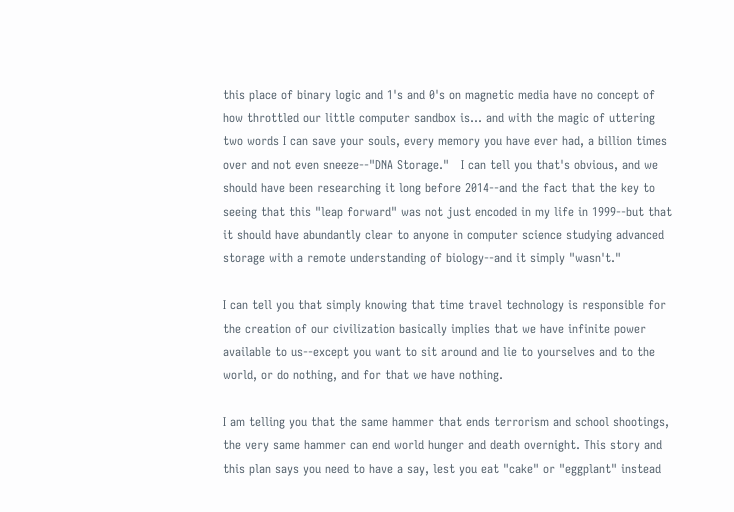this place of binary logic and 1's and 0's on magnetic media have no concept of how throttled our little computer sandbox is... and with the magic of uttering two words I can save your souls, every memory you have ever had, a billion times over and not even sneeze--"DNA Storage."   I can tell you that's obvious, and we should have been researching it long before 2014--and the fact that the key to seeing that this "leap forward" was not just encoded in my life in 1999--but that it should have abundantly clear to anyone in computer science studying advanced storage with a remote understanding of biology--and it simply "wasn't."

I can tell you that simply knowing that time travel technology is responsible for the creation of our civilization basically implies that we have infinite power available to us--except you want to sit around and lie to yourselves and to the world, or do nothing, and for that we have nothing.

I am telling you that the same hammer that ends terrorism and school shootings, the very same hammer can end world hunger and death overnight. This story and this plan says you need to have a say, lest you eat "cake" or "eggplant" instead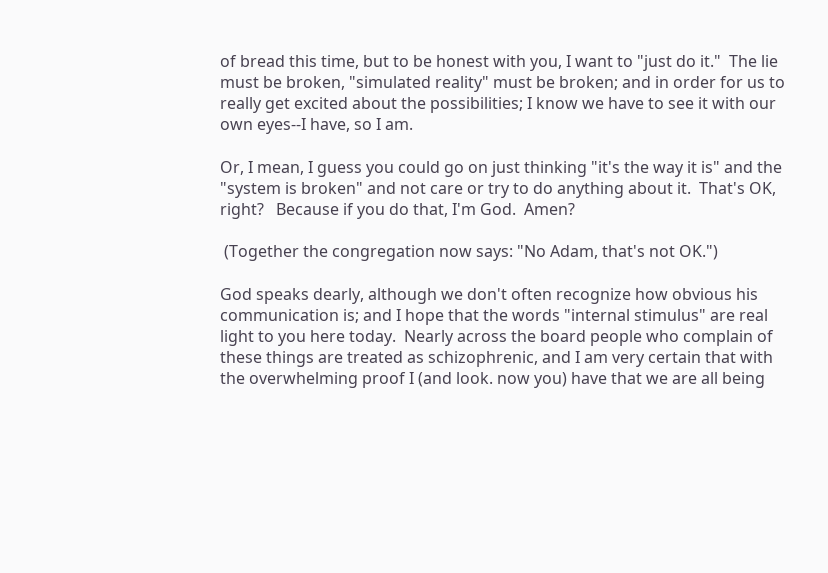of bread this time, but to be honest with you, I want to "just do it."  The lie must be broken, "simulated reality" must be broken; and in order for us to really get excited about the possibilities; I know we have to see it with our own eyes--I have, so I am.

Or, I mean, I guess you could go on just thinking "it's the way it is" and the "system is broken" and not care or try to do anything about it.  That's OK, right?   Because if you do that, I'm God.  Amen?

 (Together the congregation now says: "No Adam, that's not OK.")

God speaks dearly, although we don't often recognize how obvious his communication is; and I hope that the words "internal stimulus" are real light to you here today.  Nearly across the board people who complain of these things are treated as schizophrenic, and I am very certain that with the overwhelming proof I (and look. now you) have that we are all being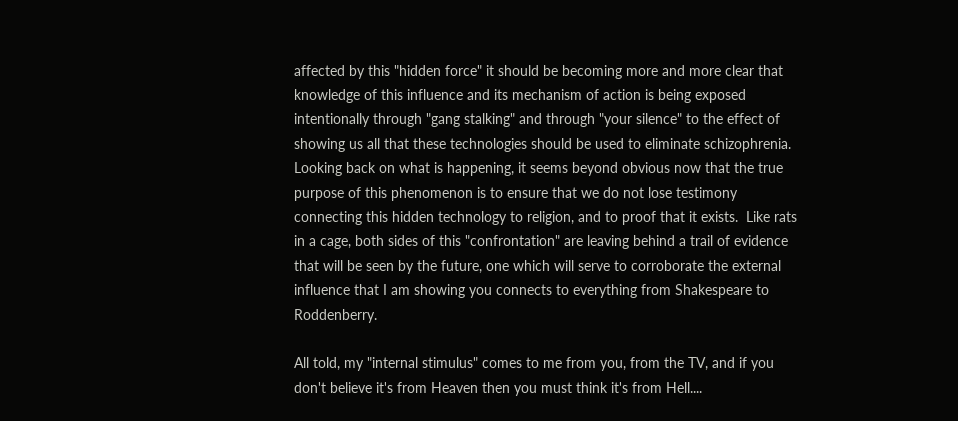affected by this "hidden force" it should be becoming more and more clear that knowledge of this influence and its mechanism of action is being exposed intentionally through "gang stalking" and through "your silence" to the effect of showing us all that these technologies should be used to eliminate schizophrenia.  Looking back on what is happening, it seems beyond obvious now that the true purpose of this phenomenon is to ensure that we do not lose testimony connecting this hidden technology to religion, and to proof that it exists.  Like rats in a cage, both sides of this "confrontation" are leaving behind a trail of evidence that will be seen by the future, one which will serve to corroborate the external influence that I am showing you connects to everything from Shakespeare to Roddenberry.

All told, my "internal stimulus" comes to me from you, from the TV, and if you don't believe it's from Heaven then you must think it's from Hell....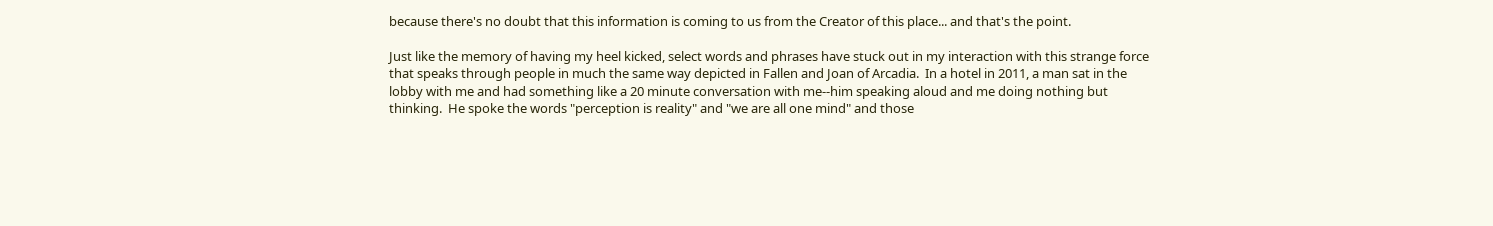because there's no doubt that this information is coming to us from the Creator of this place... and that's the point.

Just like the memory of having my heel kicked, select words and phrases have stuck out in my interaction with this strange force that speaks through people in much the same way depicted in Fallen and Joan of Arcadia.  In a hotel in 2011, a man sat in the lobby with me and had something like a 20 minute conversation with me--him speaking aloud and me doing nothing but thinking.  He spoke the words "perception is reality" and "we are all one mind" and those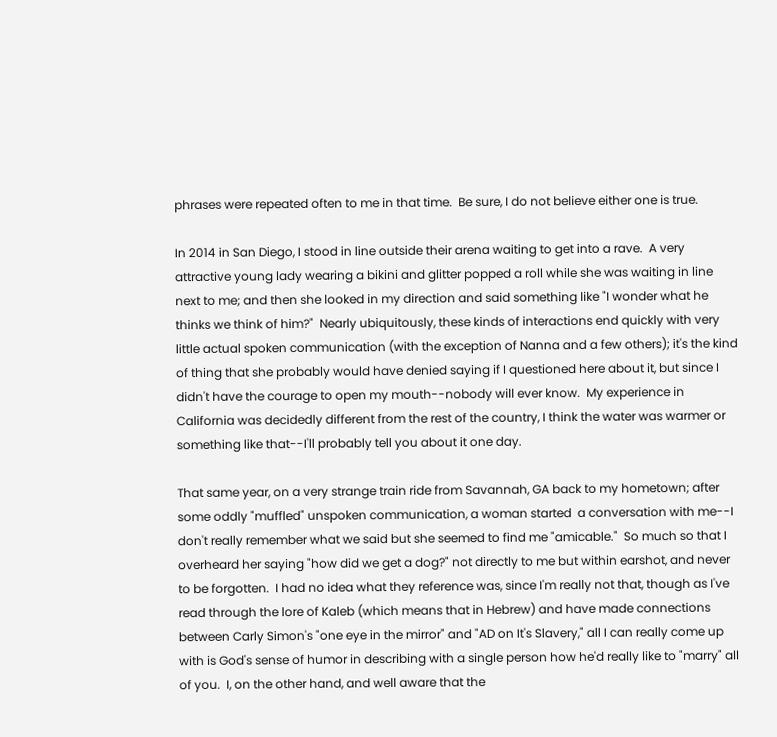phrases were repeated often to me in that time.  Be sure, I do not believe either one is true.

In 2014 in San Diego, I stood in line outside their arena waiting to get into a rave.  A very attractive young lady wearing a bikini and glitter popped a roll while she was waiting in line next to me; and then she looked in my direction and said something like "I wonder what he thinks we think of him?"  Nearly ubiquitously, these kinds of interactions end quickly with very little actual spoken communication (with the exception of Nanna and a few others); it's the kind of thing that she probably would have denied saying if I questioned here about it, but since I didn't have the courage to open my mouth--nobody will ever know.  My experience in California was decidedly different from the rest of the country, I think the water was warmer or something like that--I'll probably tell you about it one day.

That same year, on a very strange train ride from Savannah, GA back to my hometown; after some oddly "muffled" unspoken communication, a woman started  a conversation with me--I don't really remember what we said but she seemed to find me "amicable."  So much so that I overheard her saying "how did we get a dog?" not directly to me but within earshot, and never to be forgotten.  I had no idea what they reference was, since I'm really not that, though as I've read through the lore of Kaleb (which means that in Hebrew) and have made connections between Carly Simon's "one eye in the mirror" and "AD on It's Slavery," all I can really come up with is God's sense of humor in describing with a single person how he'd really like to "marry" all of you.  I, on the other hand, and well aware that the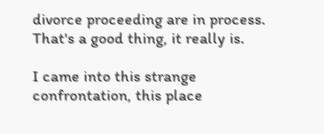divorce proceeding are in process.  That's a good thing, it really is.

I came into this strange confrontation, this place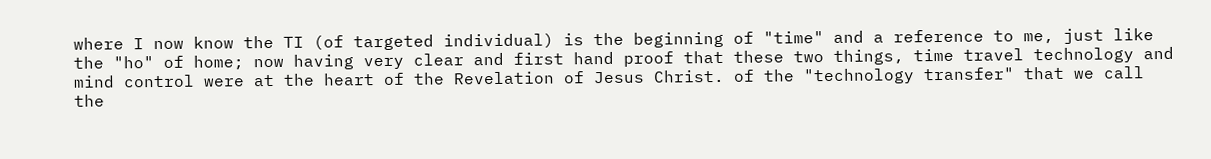where I now know the TI (of targeted individual) is the beginning of "time" and a reference to me, just like the "ho" of home; now having very clear and first hand proof that these two things, time travel technology and mind control were at the heart of the Revelation of Jesus Christ. of the "technology transfer" that we call the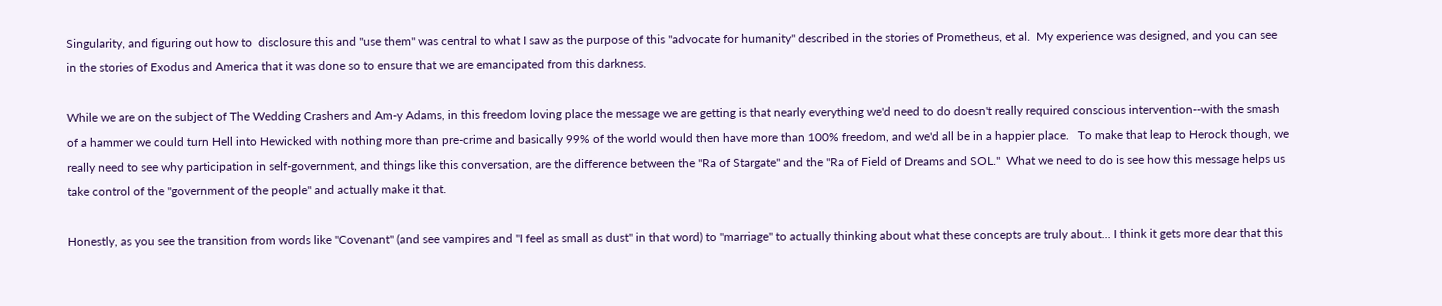Singularity, and figuring out how to  disclosure this and "use them" was central to what I saw as the purpose of this "advocate for humanity" described in the stories of Prometheus, et al.  My experience was designed, and you can see in the stories of Exodus and America that it was done so to ensure that we are emancipated from this darkness.

While we are on the subject of The Wedding Crashers and Am-y Adams, in this freedom loving place the message we are getting is that nearly everything we'd need to do doesn't really required conscious intervention--with the smash of a hammer we could turn Hell into Hewicked with nothing more than pre-crime and basically 99% of the world would then have more than 100% freedom, and we'd all be in a happier place.   To make that leap to Herock though, we really need to see why participation in self-government, and things like this conversation, are the difference between the "Ra of Stargate" and the "Ra of Field of Dreams and SOL."  What we need to do is see how this message helps us take control of the "government of the people" and actually make it that.

Honestly, as you see the transition from words like "Covenant" (and see vampires and "I feel as small as dust" in that word) to "marriage" to actually thinking about what these concepts are truly about... I think it gets more dear that this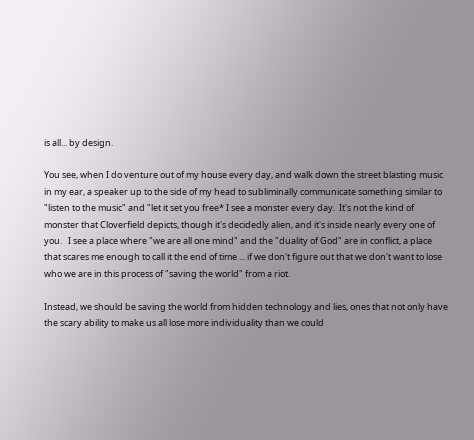is all... by design.

You see, when I do venture out of my house every day, and walk down the street blasting music in my ear, a speaker up to the side of my head to subliminally communicate something similar to "listen to the music" and "let it set you free* I see a monster every day.  It's not the kind of monster that Cloverfield depicts, though it's decidedly alien, and it's inside nearly every one of you.   I see a place where "we are all one mind" and the "duality of God" are in conflict, a place that scares me enough to call it the end of time ... if we don't figure out that we don't want to lose who we are in this process of "saving the world" from a riot.

Instead, we should be saving the world from hidden technology and lies, ones that not only have the scary ability to make us all lose more individuality than we could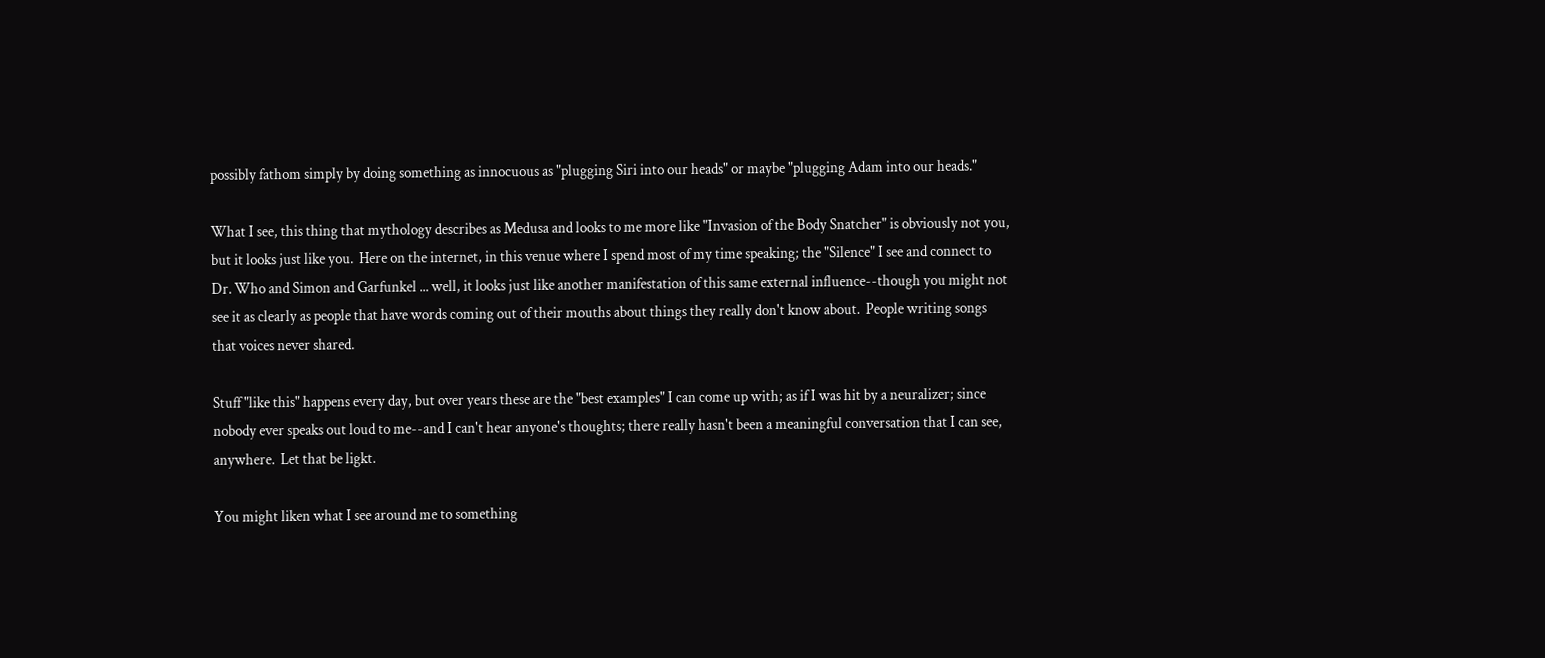possibly fathom simply by doing something as innocuous as "plugging Siri into our heads" or maybe "plugging Adam into our heads."

What I see, this thing that mythology describes as Medusa and looks to me more like "Invasion of the Body Snatcher" is obviously not you, but it looks just like you.  Here on the internet, in this venue where I spend most of my time speaking; the "Silence" I see and connect to Dr. Who and Simon and Garfunkel ... well, it looks just like another manifestation of this same external influence--though you might not see it as clearly as people that have words coming out of their mouths about things they really don't know about.  People writing songs that voices never shared.

Stuff "like this" happens every day, but over years these are the "best examples" I can come up with; as if I was hit by a neuralizer; since nobody ever speaks out loud to me--and I can't hear anyone's thoughts; there really hasn't been a meaningful conversation that I can see, anywhere.  Let that be ligkt.

You might liken what I see around me to something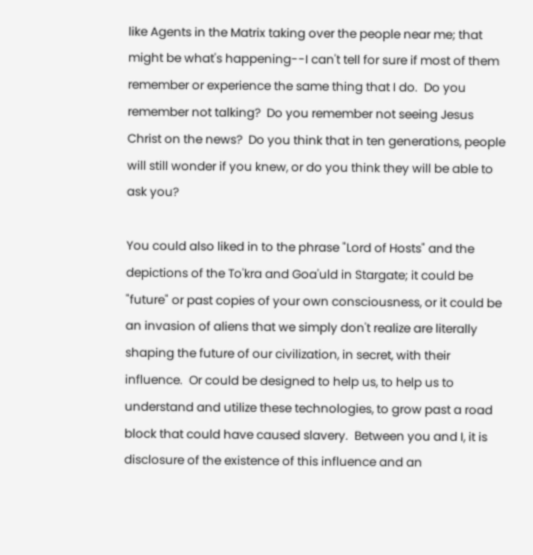like Agents in the Matrix taking over the people near me; that might be what's happening--I can't tell for sure if most of them remember or experience the same thing that I do.  Do you remember not talking?  Do you remember not seeing Jesus Christ on the news?  Do you think that in ten generations, people will still wonder if you knew, or do you think they will be able to ask you?

You could also liked in to the phrase "Lord of Hosts" and the depictions of the To'kra and Goa'uld in Stargate; it could be "future" or past copies of your own consciousness, or it could be an invasion of aliens that we simply don't realize are literally shaping the future of our civilization, in secret, with their influence.  Or could be designed to help us, to help us to understand and utilize these technologies, to grow past a road block that could have caused slavery.  Between you and I, it is disclosure of the existence of this influence and an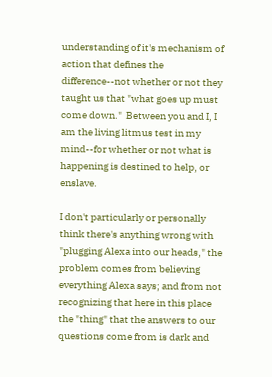understanding of it's mechanism of action that defines the difference--not whether or not they taught us that "what goes up must come down."  Between you and I, I am the living litmus test in my mind--for whether or not what is happening is destined to help, or enslave.

I don't particularly or personally think there's anything wrong with "plugging Alexa into our heads," the problem comes from believing everything Alexa says; and from not recognizing that here in this place the "thing" that the answers to our questions come from is dark and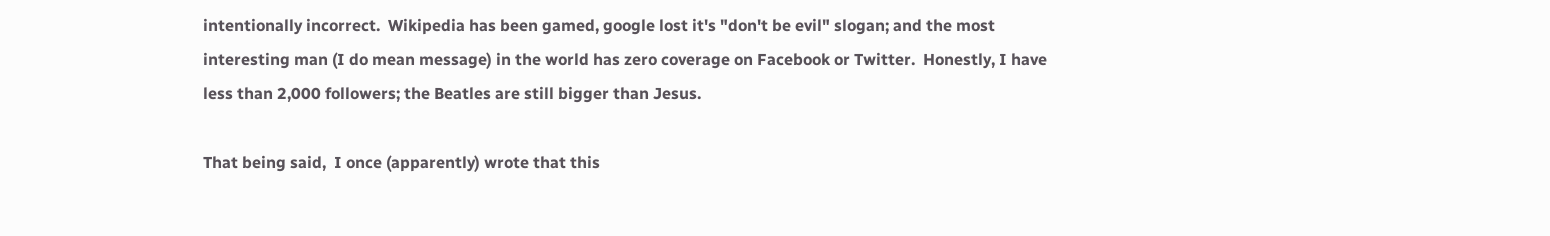intentionally incorrect.  Wikipedia has been gamed, google lost it's "don't be evil" slogan; and the most interesting man (I do mean message) in the world has zero coverage on Facebook or Twitter.  Honestly, I have less than 2,000 followers; the Beatles are still bigger than Jesus.

That being said,  I once (apparently) wrote that this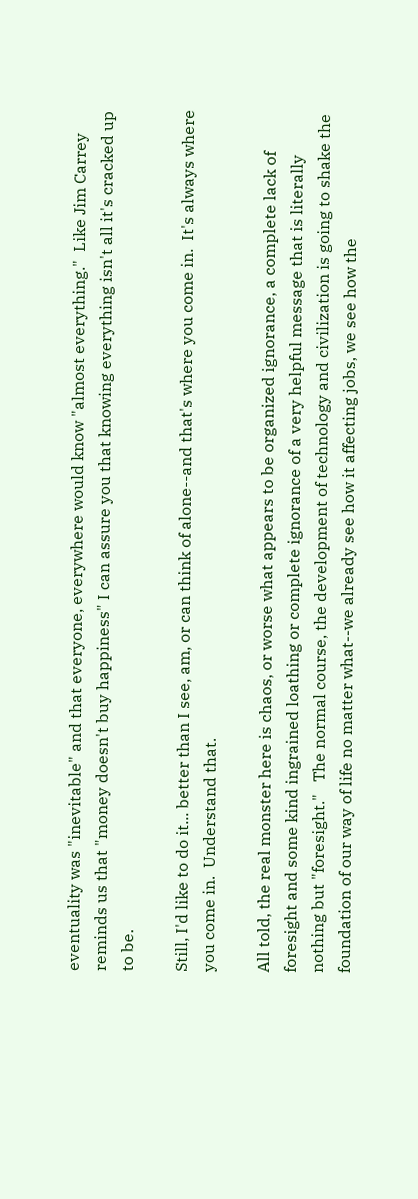eventuality was "inevitable" and that everyone, everywhere would know "almost everything."  Like Jim Carrey reminds us that "money doesn't buy happiness" I can assure you that knowing everything isn't all it's cracked up to be.

Still, I'd like to do it... better than I see, am, or can think of alone--and that's where you come in.  It's always where you come in.  Understand that.

All told, the real monster here is chaos, or worse what appears to be organized ignorance, a complete lack of foresight and some kind ingrained loathing or complete ignorance of a very helpful message that is literally nothing but "foresight."   The normal course, the development of technology and civilization is going to shake the foundation of our way of life no matter what--we already see how it affecting jobs, we see how the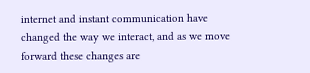internet and instant communication have changed the way we interact, and as we move forward these changes are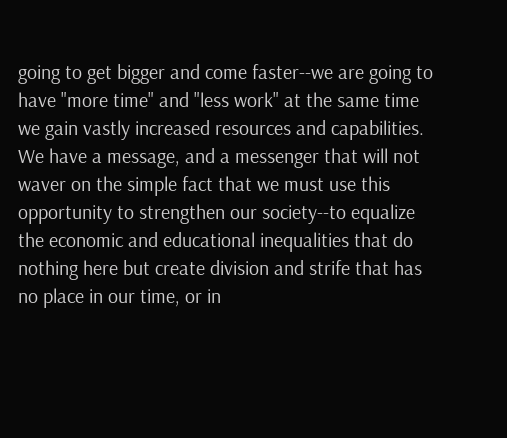going to get bigger and come faster--we are going to have "more time" and "less work" at the same time we gain vastly increased resources and capabilities.  We have a message, and a messenger that will not waver on the simple fact that we must use this opportunity to strengthen our society--to equalize the economic and educational inequalities that do nothing here but create division and strife that has no place in our time, or in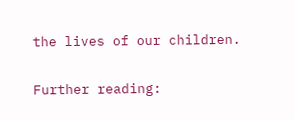the lives of our children.

Further reading: